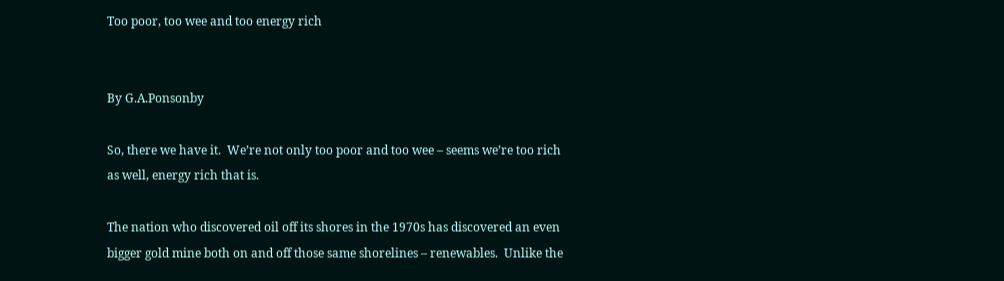Too poor, too wee and too energy rich


By G.A.Ponsonby

So, there we have it.  We’re not only too poor and too wee – seems we’re too rich as well, energy rich that is.

The nation who discovered oil off its shores in the 1970s has discovered an even bigger gold mine both on and off those same shorelines – renewables.  Unlike the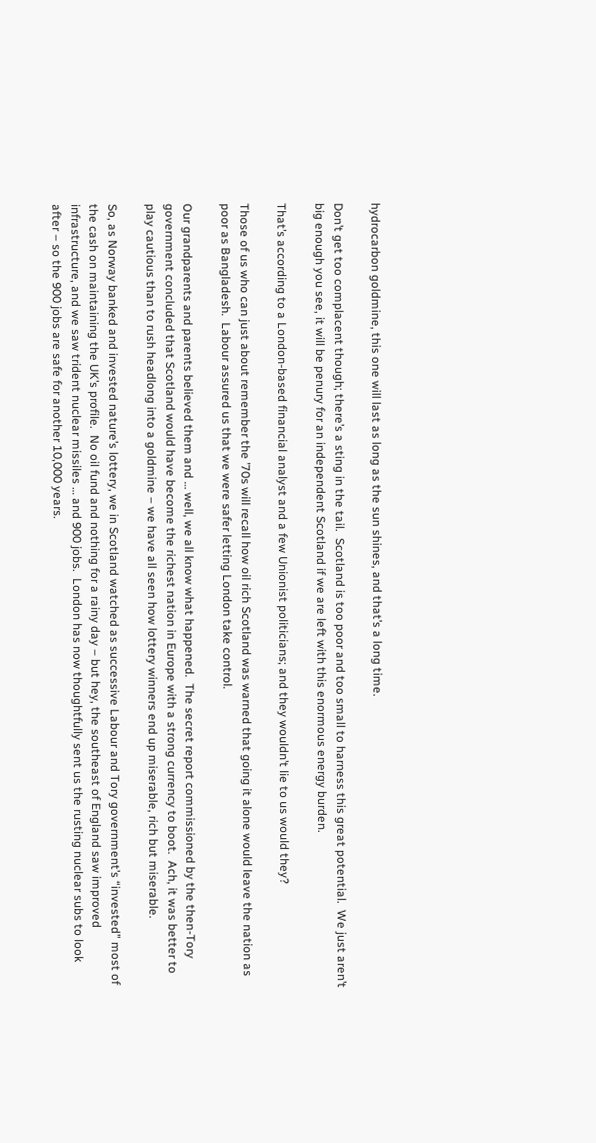hydrocarbon goldmine, this one will last as long as the sun shines, and that’s a long time.

Don’t get too complacent though; there’s a sting in the tail.  Scotland is too poor and too small to harness this great potential.  We just aren’t big enough you see, it will be penury for an independent Scotland if we are left with this enormous energy burden.

That’s according to a London-based financial analyst and a few Unionist politicians; and they wouldn’t lie to us would they?

Those of us who can just about remember the ’70s will recall how oil rich Scotland was warned that going it alone would leave the nation as poor as Bangladesh.  Labour assured us that we were safer letting London take control.

Our grandparents and parents believed them and … well, we all know what happened.  The secret report commissioned by the then-Tory government concluded that Scotland would have become the richest nation in Europe with a strong currency to boot.  Ach, it was better to play cautious than to rush headlong into a goldmine – we have all seen how lottery winners end up miserable, rich but miserable.

So, as Norway banked and invested nature’s lottery, we in Scotland watched as successive Labour and Tory government’s “invested” most of the cash on maintaining the UK’s profile.  No oil fund and nothing for a rainy day – but hey, the southeast of England saw improved infrastructure, and we saw trident nuclear missiles … and 900 jobs.  London has now thoughtfully sent us the rusting nuclear subs to look after – so the 900 jobs are safe for another 10,000 years.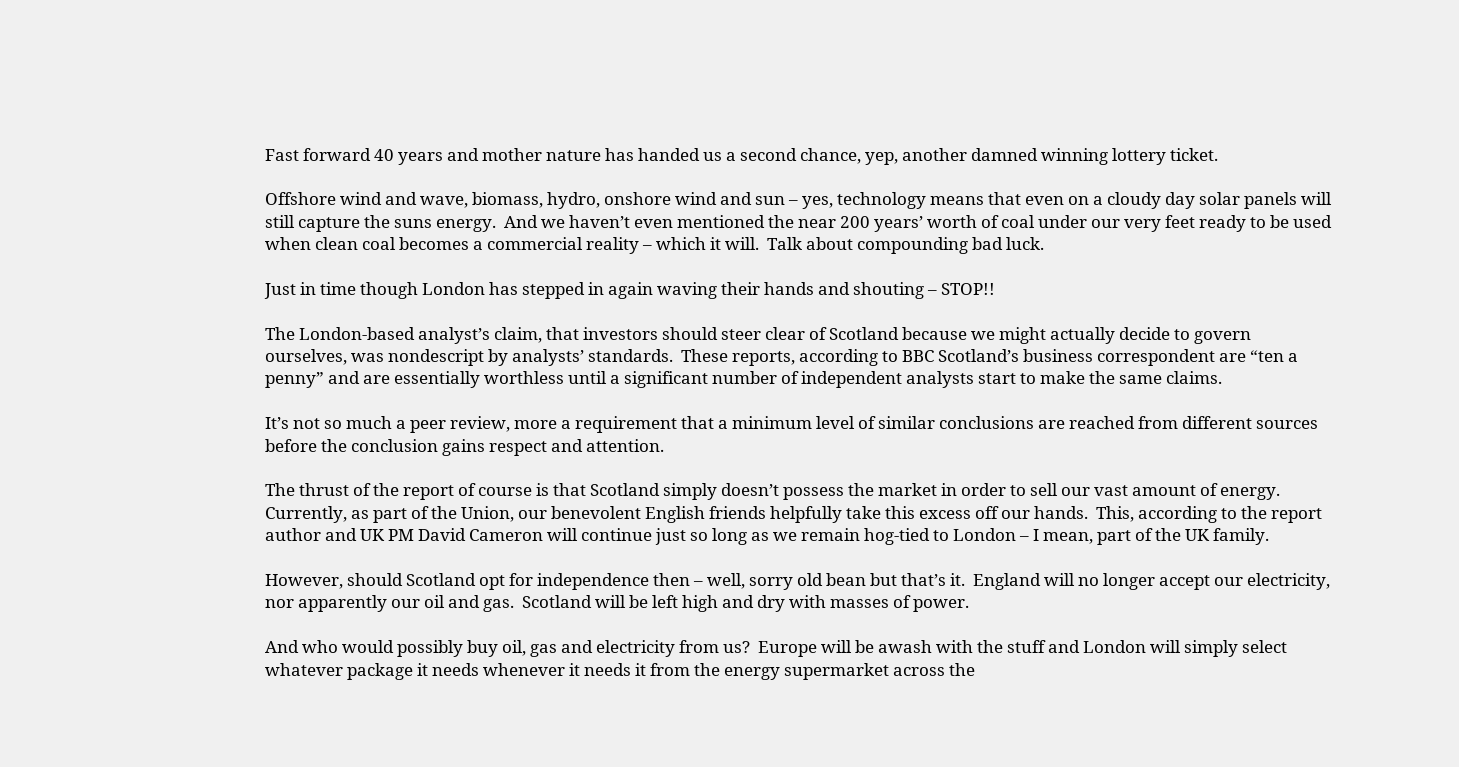Fast forward 40 years and mother nature has handed us a second chance, yep, another damned winning lottery ticket.

Offshore wind and wave, biomass, hydro, onshore wind and sun – yes, technology means that even on a cloudy day solar panels will still capture the suns energy.  And we haven’t even mentioned the near 200 years’ worth of coal under our very feet ready to be used when clean coal becomes a commercial reality – which it will.  Talk about compounding bad luck.

Just in time though London has stepped in again waving their hands and shouting – STOP!!

The London-based analyst’s claim, that investors should steer clear of Scotland because we might actually decide to govern ourselves, was nondescript by analysts’ standards.  These reports, according to BBC Scotland’s business correspondent are “ten a penny” and are essentially worthless until a significant number of independent analysts start to make the same claims.

It’s not so much a peer review, more a requirement that a minimum level of similar conclusions are reached from different sources before the conclusion gains respect and attention.

The thrust of the report of course is that Scotland simply doesn’t possess the market in order to sell our vast amount of energy.  Currently, as part of the Union, our benevolent English friends helpfully take this excess off our hands.  This, according to the report author and UK PM David Cameron will continue just so long as we remain hog-tied to London – I mean, part of the UK family.

However, should Scotland opt for independence then – well, sorry old bean but that’s it.  England will no longer accept our electricity, nor apparently our oil and gas.  Scotland will be left high and dry with masses of power.

And who would possibly buy oil, gas and electricity from us?  Europe will be awash with the stuff and London will simply select whatever package it needs whenever it needs it from the energy supermarket across the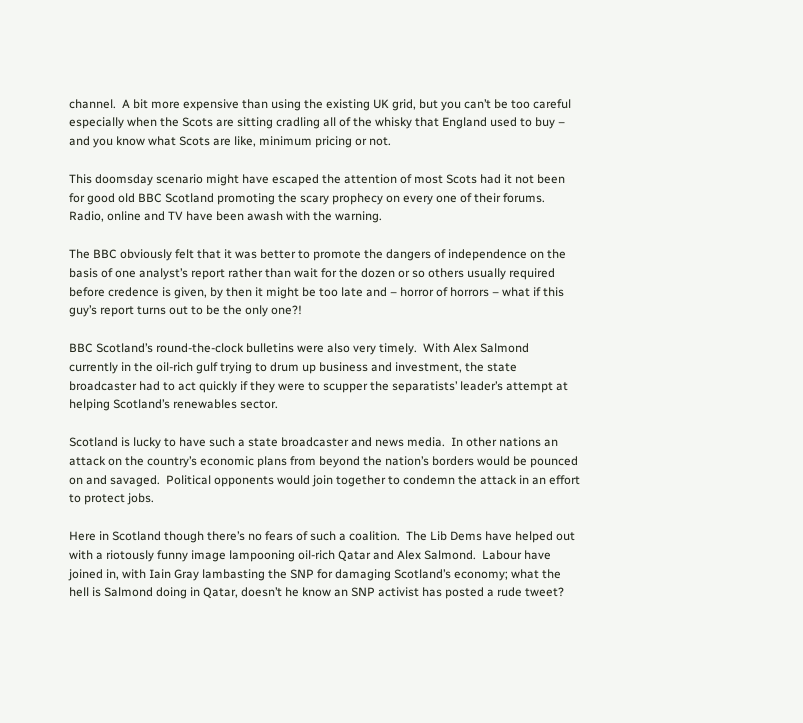channel.  A bit more expensive than using the existing UK grid, but you can’t be too careful especially when the Scots are sitting cradling all of the whisky that England used to buy – and you know what Scots are like, minimum pricing or not.

This doomsday scenario might have escaped the attention of most Scots had it not been for good old BBC Scotland promoting the scary prophecy on every one of their forums.  Radio, online and TV have been awash with the warning.

The BBC obviously felt that it was better to promote the dangers of independence on the basis of one analyst’s report rather than wait for the dozen or so others usually required before credence is given, by then it might be too late and – horror of horrors – what if this guy’s report turns out to be the only one?!

BBC Scotland’s round-the-clock bulletins were also very timely.  With Alex Salmond currently in the oil-rich gulf trying to drum up business and investment, the state broadcaster had to act quickly if they were to scupper the separatists’ leader’s attempt at helping Scotland’s renewables sector.

Scotland is lucky to have such a state broadcaster and news media.  In other nations an attack on the country’s economic plans from beyond the nation’s borders would be pounced on and savaged.  Political opponents would join together to condemn the attack in an effort to protect jobs.

Here in Scotland though there’s no fears of such a coalition.  The Lib Dems have helped out with a riotously funny image lampooning oil-rich Qatar and Alex Salmond.  Labour have joined in, with Iain Gray lambasting the SNP for damaging Scotland’s economy; what the hell is Salmond doing in Qatar, doesn’t he know an SNP activist has posted a rude tweet?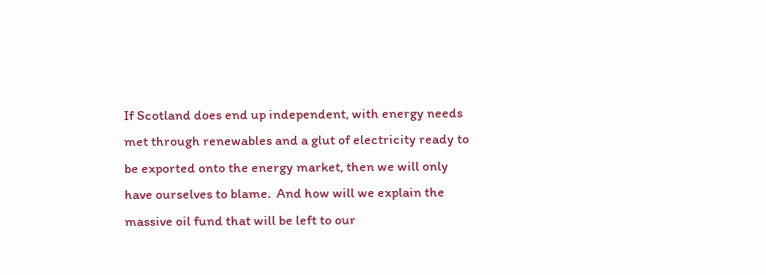If Scotland does end up independent, with energy needs met through renewables and a glut of electricity ready to be exported onto the energy market, then we will only have ourselves to blame.  And how will we explain the massive oil fund that will be left to our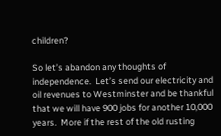children?

So let’s abandon any thoughts of independence.  Let’s send our electricity and oil revenues to Westminster and be thankful that we will have 900 jobs for another 10,000 years.  More if the rest of the old rusting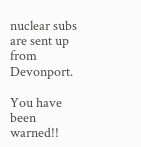nuclear subs are sent up from Devonport.

You have been warned!!